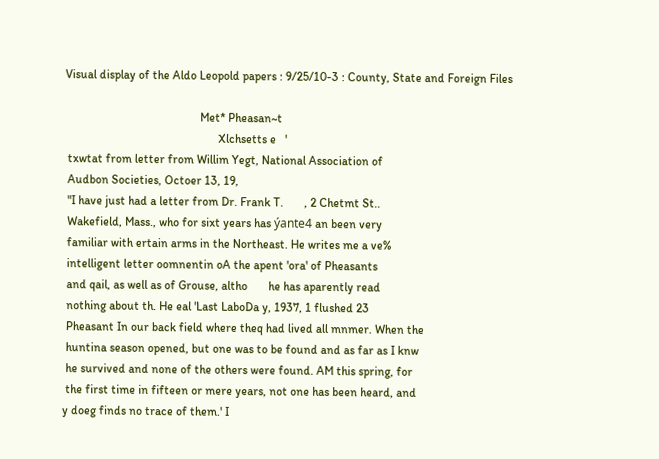Visual display of the Aldo Leopold papers : 9/25/10-3 : County, State and Foreign Files

                                             Met* Pheasan~t
                                                   Xlchsetts e   '
 txwtat from letter from Willim Yegt, National Association of
 Audbon Societies, Octoer 13, 19,
 "I have just had a letter from Dr. Frank T.       , 2 Chetmt St..
 Wakefield, Mass., who for sixt years has ýante4 an been very
 familiar with ertain arms in the Northeast. He writes me a ve%
 intelligent letter oomnentin oA the apent 'ora' of Pheasants
 and qail, as well as of Grouse, altho       he has aparently read
 nothing about th. He eal 'Last LaboDa y, 1937, 1 flushed 23
 Pheasant In our back field where theq had lived all mnmer. When the
 huntina season opened, but one was to be found and as far as I knw
 he survived and none of the others were found. AM this spring, for
 the first time in fifteen or mere years, not one has been heard, and
y doeg finds no trace of them.' I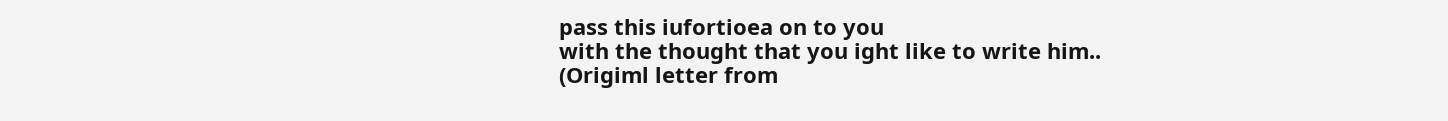pass this iufortioea on to you
with the thought that you ight like to write him..
(Origiml letter from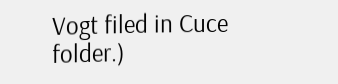Vogt filed in Cuce folder.)